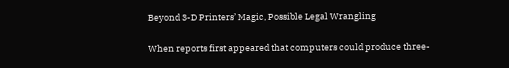Beyond 3-D Printers’ Magic, Possible Legal Wrangling

When reports first appeared that computers could produce three-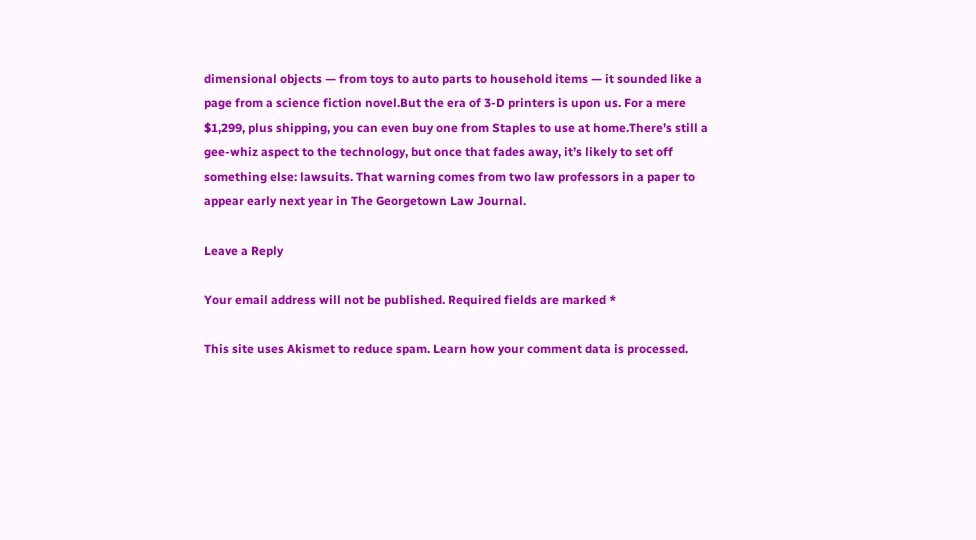dimensional objects — from toys to auto parts to household items — it sounded like a page from a science fiction novel.But the era of 3-D printers is upon us. For a mere $1,299, plus shipping, you can even buy one from Staples to use at home.There’s still a gee-whiz aspect to the technology, but once that fades away, it’s likely to set off something else: lawsuits. That warning comes from two law professors in a paper to appear early next year in The Georgetown Law Journal.

Leave a Reply

Your email address will not be published. Required fields are marked *

This site uses Akismet to reduce spam. Learn how your comment data is processed.